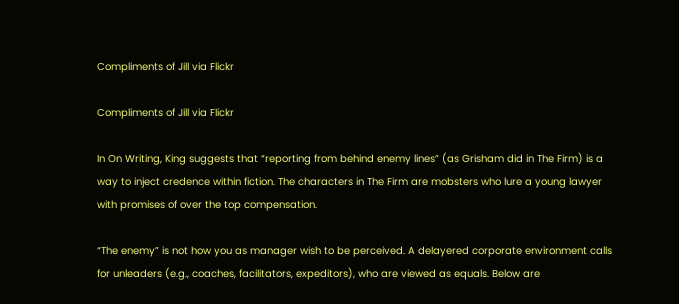Compliments of Jill via Flickr

Compliments of Jill via Flickr

In On Writing, King suggests that “reporting from behind enemy lines” (as Grisham did in The Firm) is a way to inject credence within fiction. The characters in The Firm are mobsters who lure a young lawyer with promises of over the top compensation.

“The enemy” is not how you as manager wish to be perceived. A delayered corporate environment calls for unleaders (e.g., coaches, facilitators, expeditors), who are viewed as equals. Below are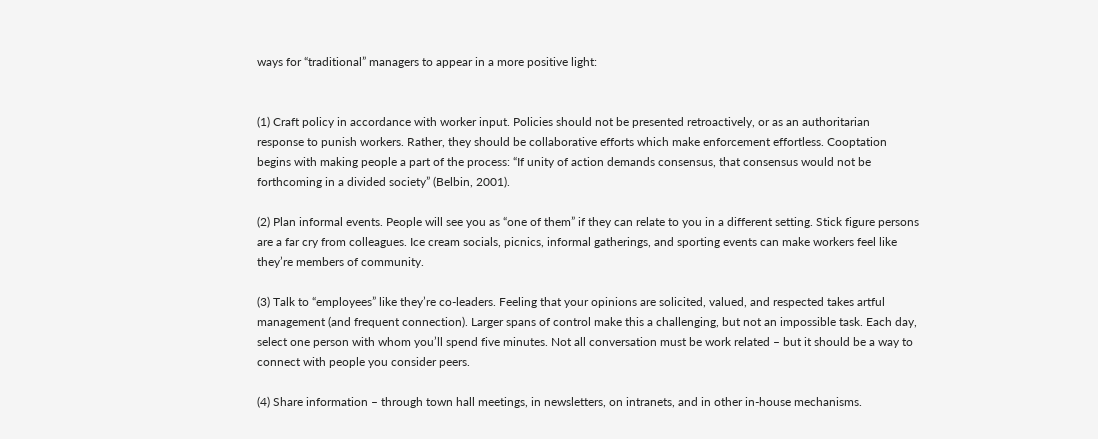ways for “traditional” managers to appear in a more positive light:


(1) Craft policy in accordance with worker input. Policies should not be presented retroactively, or as an authoritarian response to punish workers. Rather, they should be collaborative efforts which make enforcement effortless. Cooptation begins with making people a part of the process: “If unity of action demands consensus, that consensus would not be forthcoming in a divided society” (Belbin, 2001).

(2) Plan informal events. People will see you as “one of them” if they can relate to you in a different setting. Stick figure persons are a far cry from colleagues. Ice cream socials, picnics, informal gatherings, and sporting events can make workers feel like they’re members of community.

(3) Talk to “employees” like they’re co-leaders. Feeling that your opinions are solicited, valued, and respected takes artful management (and frequent connection). Larger spans of control make this a challenging, but not an impossible task. Each day, select one person with whom you’ll spend five minutes. Not all conversation must be work related – but it should be a way to connect with people you consider peers.

(4) Share information – through town hall meetings, in newsletters, on intranets, and in other in-house mechanisms.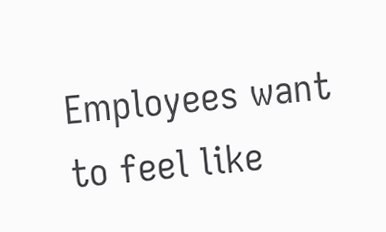Employees want to feel like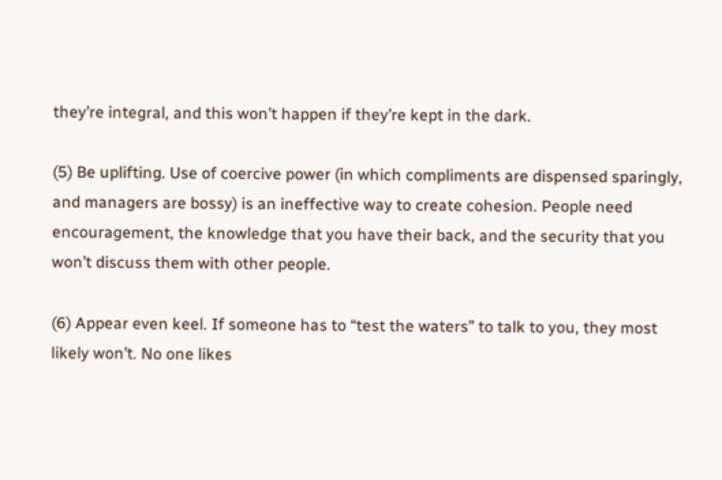they’re integral, and this won’t happen if they’re kept in the dark.

(5) Be uplifting. Use of coercive power (in which compliments are dispensed sparingly, and managers are bossy) is an ineffective way to create cohesion. People need encouragement, the knowledge that you have their back, and the security that you won’t discuss them with other people.

(6) Appear even keel. If someone has to “test the waters” to talk to you, they most likely won’t. No one likes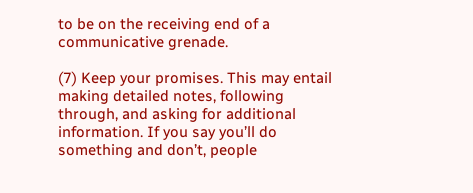to be on the receiving end of a communicative grenade.

(7) Keep your promises. This may entail making detailed notes, following through, and asking for additional information. If you say you’ll do something and don’t, people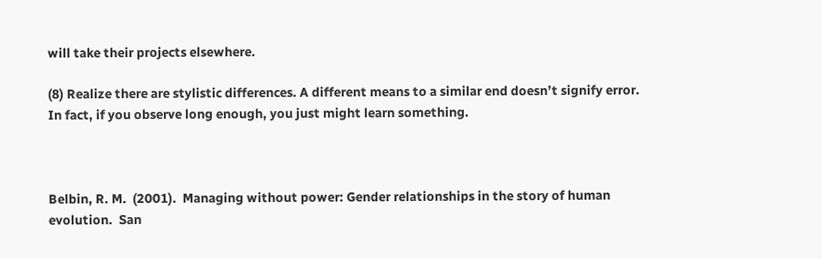will take their projects elsewhere.

(8) Realize there are stylistic differences. A different means to a similar end doesn’t signify error. In fact, if you observe long enough, you just might learn something.



Belbin, R. M.  (2001).  Managing without power: Gender relationships in the story of human evolution.  San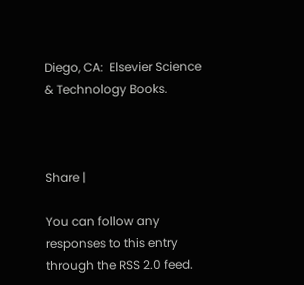Diego, CA:  Elsevier Science & Technology Books.



Share |

You can follow any responses to this entry through the RSS 2.0 feed.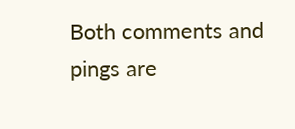Both comments and pings are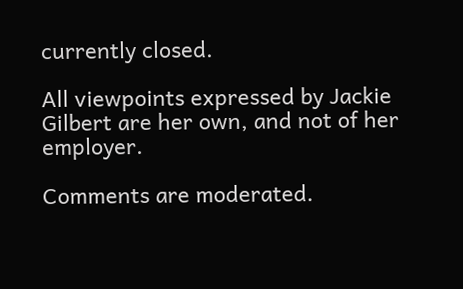currently closed.

All viewpoints expressed by Jackie Gilbert are her own, and not of her employer.

Comments are moderated.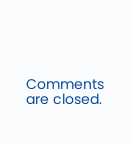Comments are closed.